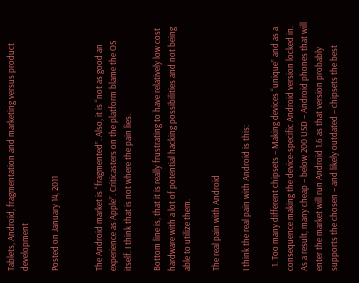Tablets, Android, fragmentation and marketing versus product development

Posted on January 14, 2011


The Android market is “fragmented”. Also, it is “not as good an experience as Apple”. Criticasters on the platform blame the OS itself. I think that is not where the pain lies.

Bottom line is, that it is really frustrating to have relatively low cost hardware with a lot of potential hacking possibilities and not being able to utilize them.

The real pain with Android

I think the real pain with Android is this:

  1. Too many different chipsets – Making devices “unique” and as a consequence making the device-specific Android version locked in. As a result, many cheap – below 200 USD – Android phones that will enter the market will run Android 1.6 as that version probably supports the chosen – and likely outdated – chipsets the best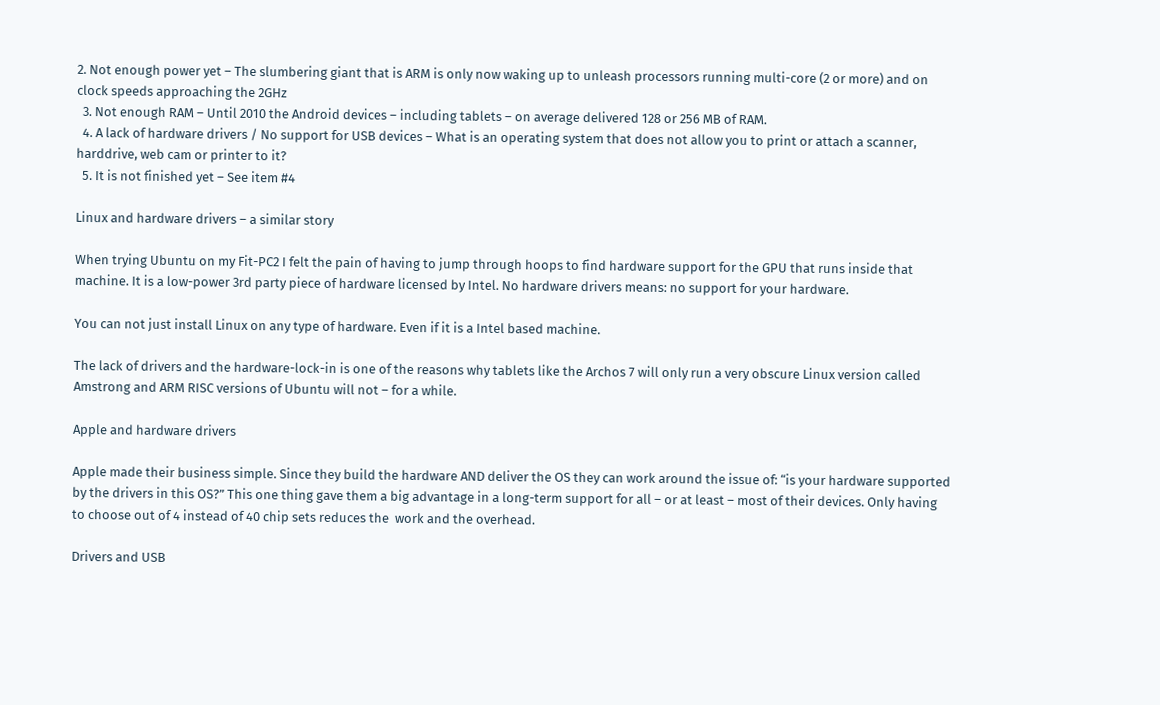2. Not enough power yet – The slumbering giant that is ARM is only now waking up to unleash processors running multi-core (2 or more) and on clock speeds approaching the 2GHz
  3. Not enough RAM – Until 2010 the Android devices – including tablets – on average delivered 128 or 256 MB of RAM.
  4. A lack of hardware drivers / No support for USB devices – What is an operating system that does not allow you to print or attach a scanner, harddrive, web cam or printer to it?
  5. It is not finished yet – See item #4

Linux and hardware drivers – a similar story

When trying Ubuntu on my Fit-PC2 I felt the pain of having to jump through hoops to find hardware support for the GPU that runs inside that machine. It is a low-power 3rd party piece of hardware licensed by Intel. No hardware drivers means: no support for your hardware.

You can not just install Linux on any type of hardware. Even if it is a Intel based machine.

The lack of drivers and the hardware-lock-in is one of the reasons why tablets like the Archos 7 will only run a very obscure Linux version called Amstrong and ARM RISC versions of Ubuntu will not – for a while.

Apple and hardware drivers

Apple made their business simple. Since they build the hardware AND deliver the OS they can work around the issue of: “is your hardware supported by the drivers in this OS?” This one thing gave them a big advantage in a long-term support for all – or at least – most of their devices. Only having to choose out of 4 instead of 40 chip sets reduces the  work and the overhead.

Drivers and USB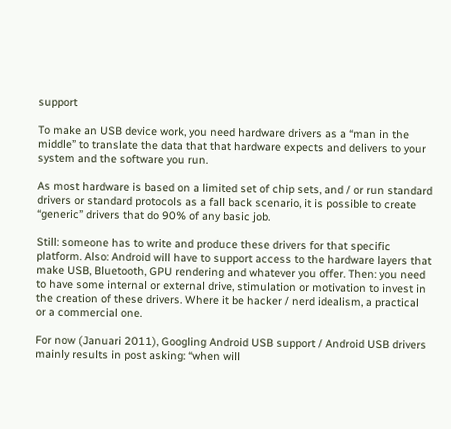support

To make an USB device work, you need hardware drivers as a “man in the middle” to translate the data that that hardware expects and delivers to your system and the software you run.

As most hardware is based on a limited set of chip sets, and / or run standard drivers or standard protocols as a fall back scenario, it is possible to create “generic” drivers that do 90% of any basic job.

Still: someone has to write and produce these drivers for that specific platform. Also: Android will have to support access to the hardware layers that make USB, Bluetooth, GPU rendering and whatever you offer. Then: you need to have some internal or external drive, stimulation or motivation to invest in the creation of these drivers. Where it be hacker / nerd idealism, a practical or a commercial one.

For now (Januari 2011), Googling Android USB support / Android USB drivers mainly results in post asking: “when will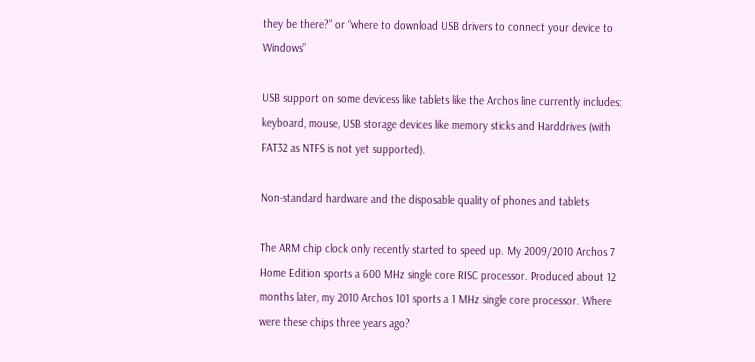they be there?” or “where to download USB drivers to connect your device to Windows”

USB support on some devicess like tablets like the Archos line currently includes: keyboard, mouse, USB storage devices like memory sticks and Harddrives (with FAT32 as NTFS is not yet supported).

Non-standard hardware and the disposable quality of phones and tablets

The ARM chip clock only recently started to speed up. My 2009/2010 Archos 7 Home Edition sports a 600 MHz single core RISC processor. Produced about 12 months later, my 2010 Archos 101 sports a 1 MHz single core processor. Where were these chips three years ago?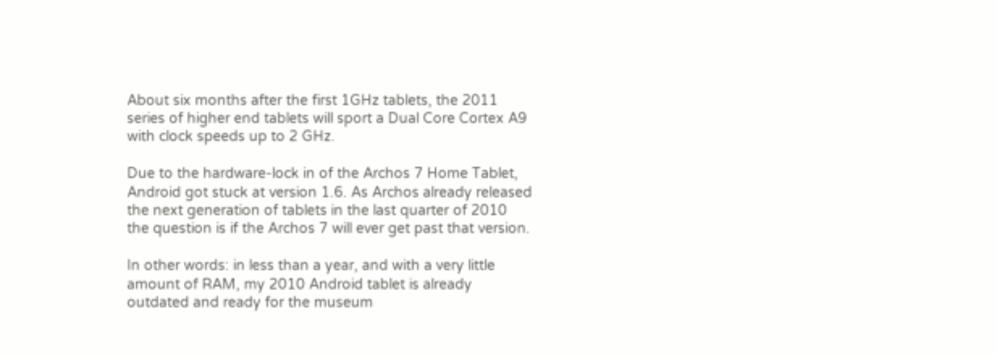About six months after the first 1GHz tablets, the 2011 series of higher end tablets will sport a Dual Core Cortex A9 with clock speeds up to 2 GHz.

Due to the hardware-lock in of the Archos 7 Home Tablet, Android got stuck at version 1.6. As Archos already released the next generation of tablets in the last quarter of 2010 the question is if the Archos 7 will ever get past that version.

In other words: in less than a year, and with a very little amount of RAM, my 2010 Android tablet is already outdated and ready for the museum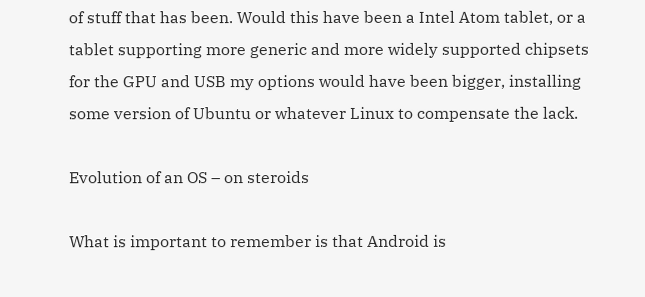of stuff that has been. Would this have been a Intel Atom tablet, or a tablet supporting more generic and more widely supported chipsets for the GPU and USB my options would have been bigger, installing some version of Ubuntu or whatever Linux to compensate the lack.

Evolution of an OS – on steroids

What is important to remember is that Android is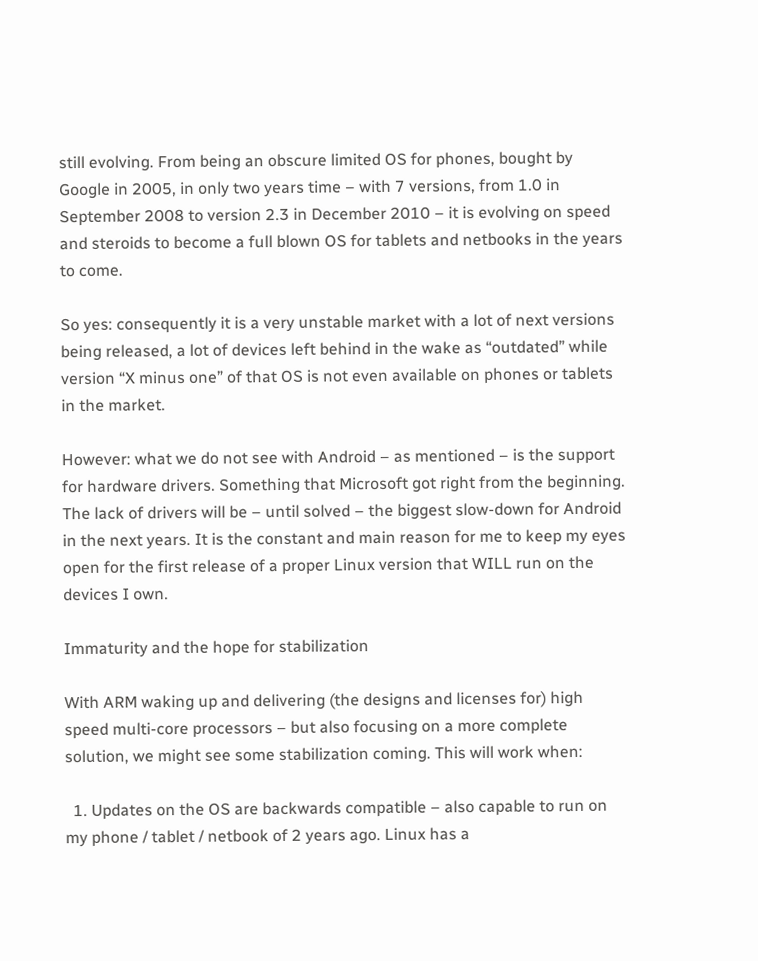still evolving. From being an obscure limited OS for phones, bought by Google in 2005, in only two years time – with 7 versions, from 1.0 in September 2008 to version 2.3 in December 2010 – it is evolving on speed and steroids to become a full blown OS for tablets and netbooks in the years to come.

So yes: consequently it is a very unstable market with a lot of next versions being released, a lot of devices left behind in the wake as “outdated” while version “X minus one” of that OS is not even available on phones or tablets in the market.

However: what we do not see with Android – as mentioned – is the support for hardware drivers. Something that Microsoft got right from the beginning. The lack of drivers will be – until solved – the biggest slow-down for Android in the next years. It is the constant and main reason for me to keep my eyes open for the first release of a proper Linux version that WILL run on the devices I own.

Immaturity and the hope for stabilization

With ARM waking up and delivering (the designs and licenses for) high speed multi-core processors – but also focusing on a more complete solution, we might see some stabilization coming. This will work when:

  1. Updates on the OS are backwards compatible – also capable to run on my phone / tablet / netbook of 2 years ago. Linux has a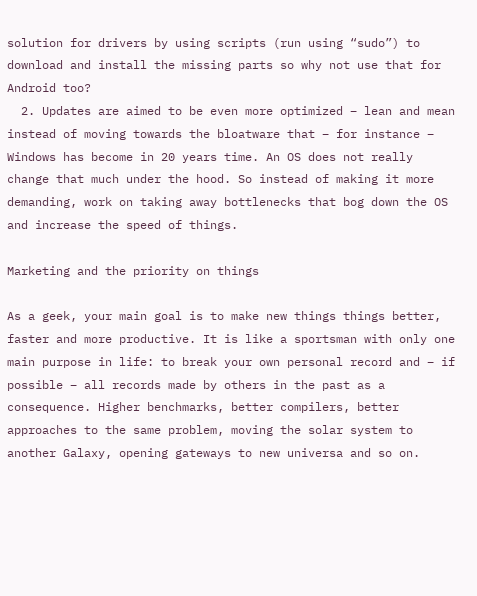solution for drivers by using scripts (run using “sudo”) to download and install the missing parts so why not use that for Android too?
  2. Updates are aimed to be even more optimized – lean and mean instead of moving towards the bloatware that – for instance – Windows has become in 20 years time. An OS does not really change that much under the hood. So instead of making it more demanding, work on taking away bottlenecks that bog down the OS and increase the speed of things.

Marketing and the priority on things

As a geek, your main goal is to make new things things better, faster and more productive. It is like a sportsman with only one main purpose in life: to break your own personal record and – if possible – all records made by others in the past as a consequence. Higher benchmarks, better compilers, better approaches to the same problem, moving the solar system to another Galaxy, opening gateways to new universa and so on.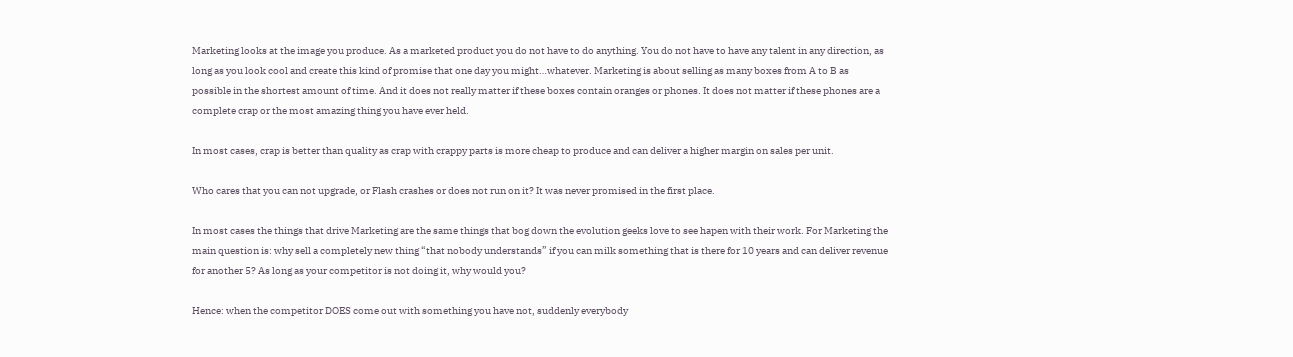Marketing looks at the image you produce. As a marketed product you do not have to do anything. You do not have to have any talent in any direction, as long as you look cool and create this kind of promise that one day you might…whatever. Marketing is about selling as many boxes from A to B as possible in the shortest amount of time. And it does not really matter if these boxes contain oranges or phones. It does not matter if these phones are a complete crap or the most amazing thing you have ever held.

In most cases, crap is better than quality as crap with crappy parts is more cheap to produce and can deliver a higher margin on sales per unit.

Who cares that you can not upgrade, or Flash crashes or does not run on it? It was never promised in the first place.

In most cases the things that drive Marketing are the same things that bog down the evolution geeks love to see hapen with their work. For Marketing the main question is: why sell a completely new thing “that nobody understands” if you can milk something that is there for 10 years and can deliver revenue for another 5? As long as your competitor is not doing it, why would you?

Hence: when the competitor DOES come out with something you have not, suddenly everybody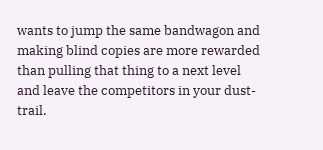wants to jump the same bandwagon and making blind copies are more rewarded than pulling that thing to a next level and leave the competitors in your dust-trail.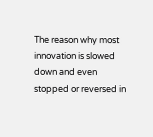The reason why most innovation is slowed down and even stopped or reversed in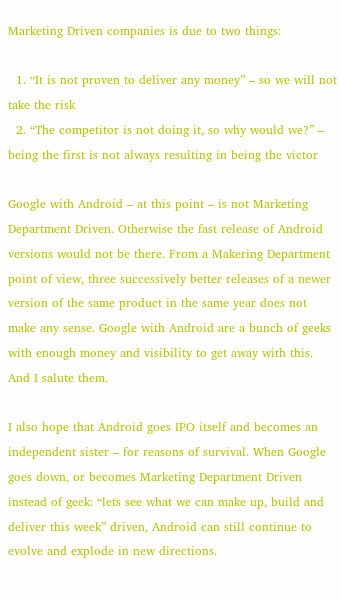Marketing Driven companies is due to two things:

  1. “It is not proven to deliver any money” – so we will not take the risk
  2. “The competitor is not doing it, so why would we?” – being the first is not always resulting in being the victor

Google with Android – at this point – is not Marketing Department Driven. Otherwise the fast release of Android versions would not be there. From a Makering Department point of view, three successively better releases of a newer version of the same product in the same year does not make any sense. Google with Android are a bunch of geeks with enough money and visibility to get away with this. And I salute them.

I also hope that Android goes IPO itself and becomes an independent sister – for reasons of survival. When Google goes down, or becomes Marketing Department Driven instead of geek: “lets see what we can make up, build and deliver this week” driven, Android can still continue to evolve and explode in new directions.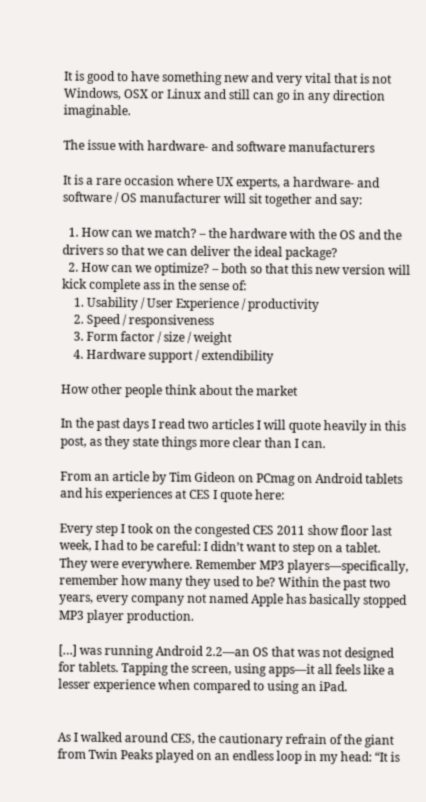It is good to have something new and very vital that is not Windows, OSX or Linux and still can go in any direction imaginable.

The issue with hardware- and software manufacturers

It is a rare occasion where UX experts, a hardware- and software / OS manufacturer will sit together and say:

  1. How can we match? – the hardware with the OS and the drivers so that we can deliver the ideal package?
  2. How can we optimize? – both so that this new version will kick complete ass in the sense of:
    1. Usability / User Experience / productivity
    2. Speed / responsiveness
    3. Form factor / size / weight
    4. Hardware support / extendibility

How other people think about the market

In the past days I read two articles I will quote heavily in this post, as they state things more clear than I can.

From an article by Tim Gideon on PCmag on Android tablets and his experiences at CES I quote here:

Every step I took on the congested CES 2011 show floor last week, I had to be careful: I didn’t want to step on a tablet. They were everywhere. Remember MP3 players—specifically, remember how many they used to be? Within the past two years, every company not named Apple has basically stopped MP3 player production.

[…] was running Android 2.2—an OS that was not designed for tablets. Tapping the screen, using apps—it all feels like a lesser experience when compared to using an iPad.


As I walked around CES, the cautionary refrain of the giant from Twin Peaks played on an endless loop in my head: “It is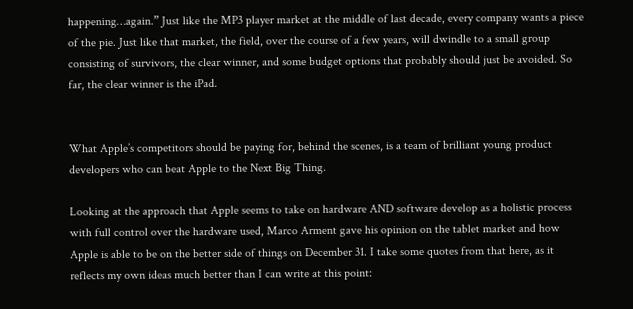happening…again.” Just like the MP3 player market at the middle of last decade, every company wants a piece of the pie. Just like that market, the field, over the course of a few years, will dwindle to a small group consisting of survivors, the clear winner, and some budget options that probably should just be avoided. So far, the clear winner is the iPad.


What Apple’s competitors should be paying for, behind the scenes, is a team of brilliant young product developers who can beat Apple to the Next Big Thing.

Looking at the approach that Apple seems to take on hardware AND software develop as a holistic process with full control over the hardware used, Marco Arment gave his opinion on the tablet market and how Apple is able to be on the better side of things on December 31. I take some quotes from that here, as it reflects my own ideas much better than I can write at this point: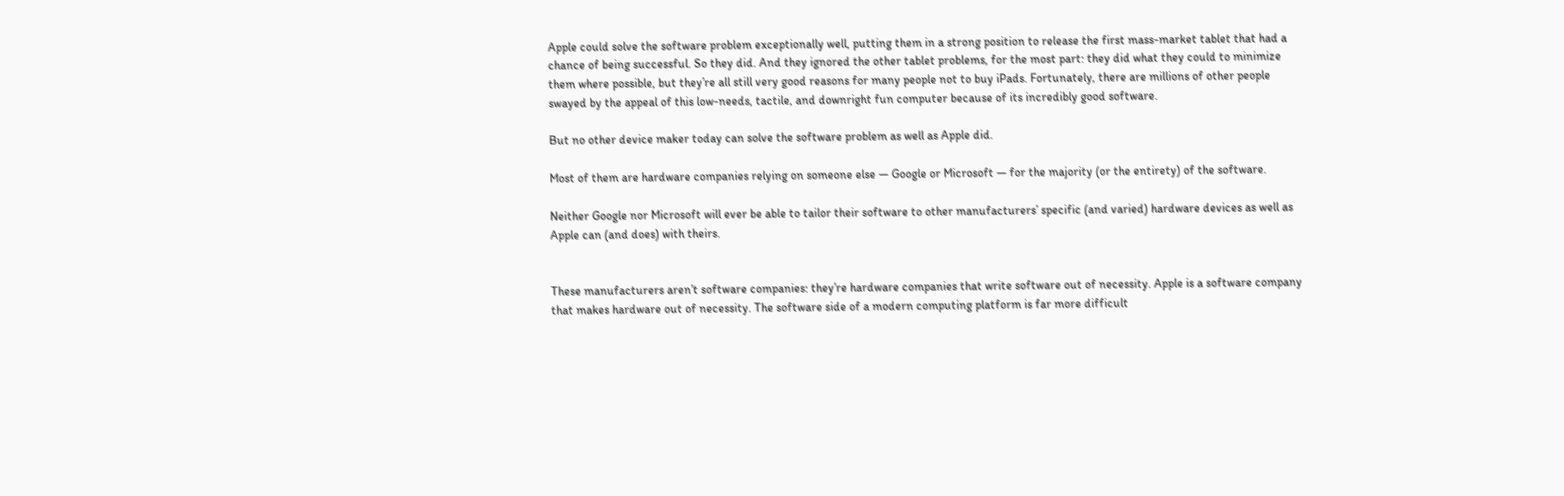Apple could solve the software problem exceptionally well, putting them in a strong position to release the first mass-market tablet that had a chance of being successful. So they did. And they ignored the other tablet problems, for the most part: they did what they could to minimize them where possible, but they’re all still very good reasons for many people not to buy iPads. Fortunately, there are millions of other people swayed by the appeal of this low-needs, tactile, and downright fun computer because of its incredibly good software.

But no other device maker today can solve the software problem as well as Apple did.

Most of them are hardware companies relying on someone else — Google or Microsoft — for the majority (or the entirety) of the software.

Neither Google nor Microsoft will ever be able to tailor their software to other manufacturers’ specific (and varied) hardware devices as well as Apple can (and does) with theirs.


These manufacturers aren’t software companies: they’re hardware companies that write software out of necessity. Apple is a software company that makes hardware out of necessity. The software side of a modern computing platform is far more difficult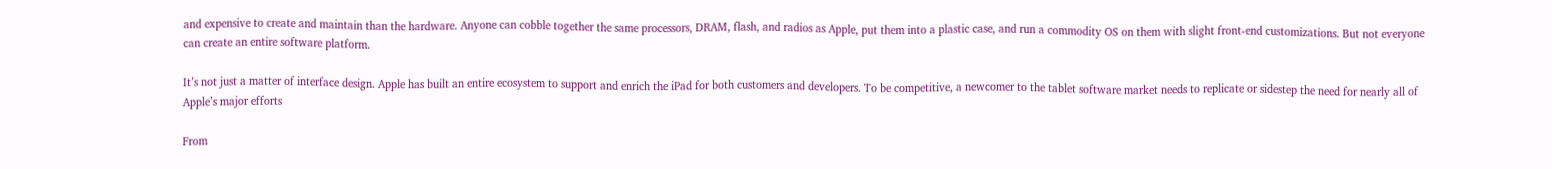and expensive to create and maintain than the hardware. Anyone can cobble together the same processors, DRAM, flash, and radios as Apple, put them into a plastic case, and run a commodity OS on them with slight front-end customizations. But not everyone can create an entire software platform.

It’s not just a matter of interface design. Apple has built an entire ecosystem to support and enrich the iPad for both customers and developers. To be competitive, a newcomer to the tablet software market needs to replicate or sidestep the need for nearly all of Apple’s major efforts

From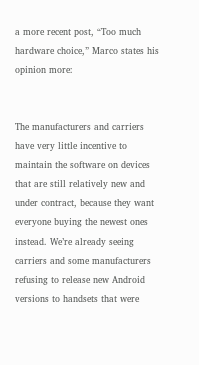a more recent post, “Too much hardware choice,” Marco states his opinion more:


The manufacturers and carriers have very little incentive to maintain the software on devices that are still relatively new and under contract, because they want everyone buying the newest ones instead. We’re already seeing carriers and some manufacturers refusing to release new Android versions to handsets that were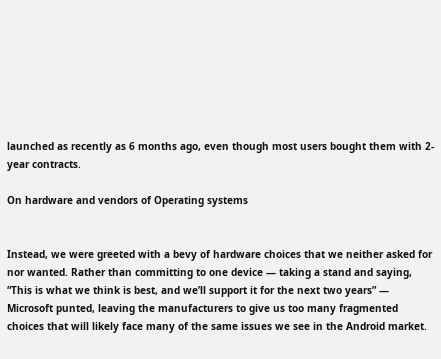launched as recently as 6 months ago, even though most users bought them with 2-year contracts.

On hardware and vendors of Operating systems


Instead, we were greeted with a bevy of hardware choices that we neither asked for nor wanted. Rather than committing to one device — taking a stand and saying, “This is what we think is best, and we’ll support it for the next two years” — Microsoft punted, leaving the manufacturers to give us too many fragmented choices that will likely face many of the same issues we see in the Android market.